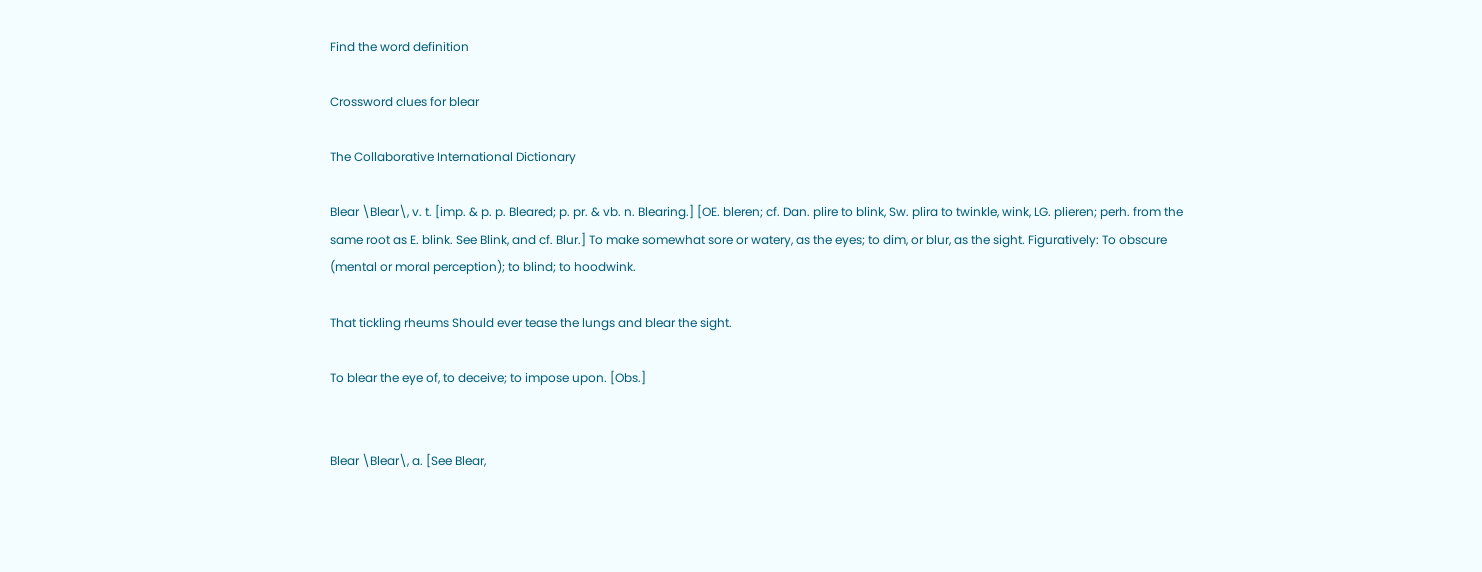Find the word definition

Crossword clues for blear

The Collaborative International Dictionary

Blear \Blear\, v. t. [imp. & p. p. Bleared; p. pr. & vb. n. Blearing.] [OE. bleren; cf. Dan. plire to blink, Sw. plira to twinkle, wink, LG. plieren; perh. from the same root as E. blink. See Blink, and cf. Blur.] To make somewhat sore or watery, as the eyes; to dim, or blur, as the sight. Figuratively: To obscure (mental or moral perception); to blind; to hoodwink.

That tickling rheums Should ever tease the lungs and blear the sight.

To blear the eye of, to deceive; to impose upon. [Obs.]


Blear \Blear\, a. [See Blear,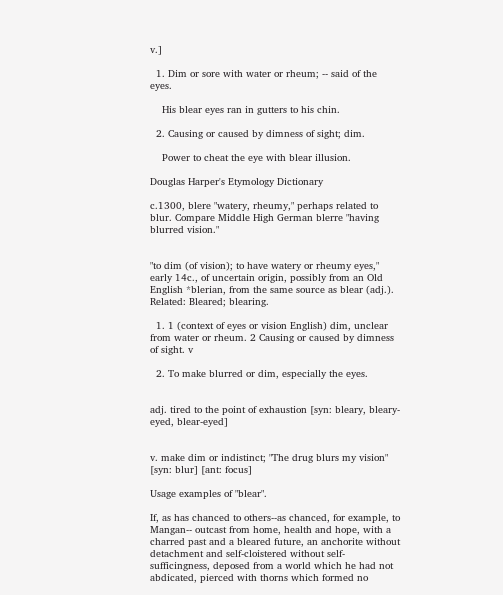v.]

  1. Dim or sore with water or rheum; -- said of the eyes.

    His blear eyes ran in gutters to his chin.

  2. Causing or caused by dimness of sight; dim.

    Power to cheat the eye with blear illusion.

Douglas Harper's Etymology Dictionary

c.1300, blere "watery, rheumy," perhaps related to blur. Compare Middle High German blerre "having blurred vision."


"to dim (of vision); to have watery or rheumy eyes," early 14c., of uncertain origin, possibly from an Old English *blerian, from the same source as blear (adj.). Related: Bleared; blearing.

  1. 1 (context of eyes or vision English) dim, unclear from water or rheum. 2 Causing or caused by dimness of sight. v

  2. To make blurred or dim, especially the eyes.


adj. tired to the point of exhaustion [syn: bleary, bleary-eyed, blear-eyed]


v. make dim or indistinct; "The drug blurs my vision" [syn: blur] [ant: focus]

Usage examples of "blear".

If, as has chanced to others--as chanced, for example, to Mangan-- outcast from home, health and hope, with a charred past and a bleared future, an anchorite without detachment and self-cloistered without self-sufficingness, deposed from a world which he had not abdicated, pierced with thorns which formed no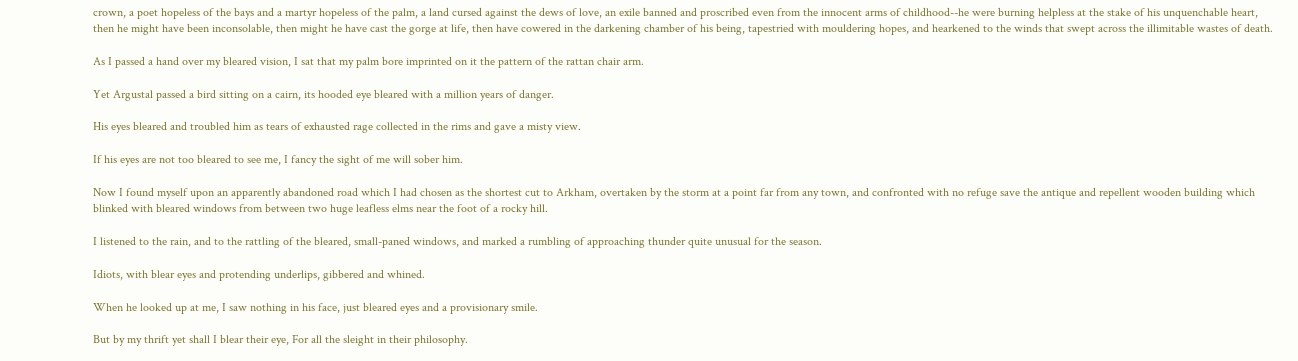crown, a poet hopeless of the bays and a martyr hopeless of the palm, a land cursed against the dews of love, an exile banned and proscribed even from the innocent arms of childhood--he were burning helpless at the stake of his unquenchable heart, then he might have been inconsolable, then might he have cast the gorge at life, then have cowered in the darkening chamber of his being, tapestried with mouldering hopes, and hearkened to the winds that swept across the illimitable wastes of death.

As I passed a hand over my bleared vision, I sat that my palm bore imprinted on it the pattern of the rattan chair arm.

Yet Argustal passed a bird sitting on a cairn, its hooded eye bleared with a million years of danger.

His eyes bleared and troubled him as tears of exhausted rage collected in the rims and gave a misty view.

If his eyes are not too bleared to see me, I fancy the sight of me will sober him.

Now I found myself upon an apparently abandoned road which I had chosen as the shortest cut to Arkham, overtaken by the storm at a point far from any town, and confronted with no refuge save the antique and repellent wooden building which blinked with bleared windows from between two huge leafless elms near the foot of a rocky hill.

I listened to the rain, and to the rattling of the bleared, small-paned windows, and marked a rumbling of approaching thunder quite unusual for the season.

Idiots, with blear eyes and protending underlips, gibbered and whined.

When he looked up at me, I saw nothing in his face, just bleared eyes and a provisionary smile.

But by my thrift yet shall I blear their eye, For all the sleight in their philosophy.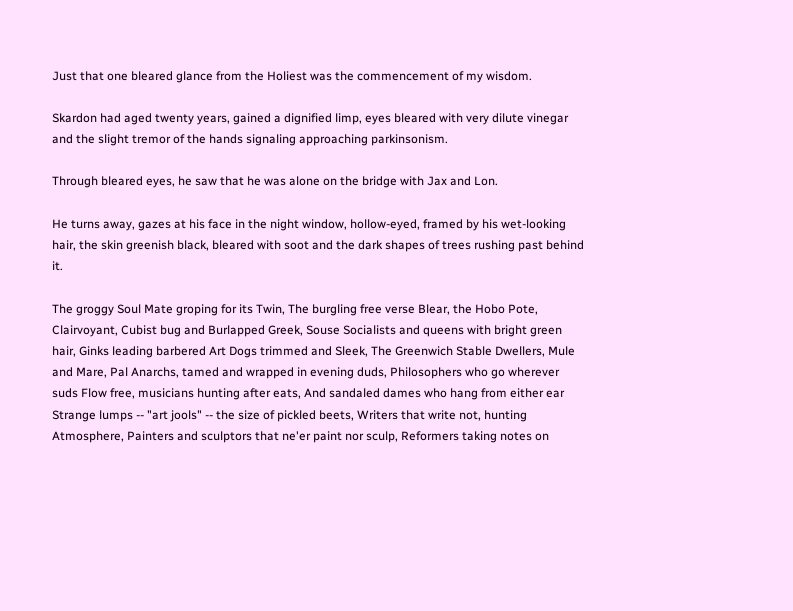Just that one bleared glance from the Holiest was the commencement of my wisdom.

Skardon had aged twenty years, gained a dignified limp, eyes bleared with very dilute vinegar and the slight tremor of the hands signaling approaching parkinsonism.

Through bleared eyes, he saw that he was alone on the bridge with Jax and Lon.

He turns away, gazes at his face in the night window, hollow-eyed, framed by his wet-looking hair, the skin greenish black, bleared with soot and the dark shapes of trees rushing past behind it.

The groggy Soul Mate groping for its Twin, The burgling free verse Blear, the Hobo Pote, Clairvoyant, Cubist bug and Burlapped Greek, Souse Socialists and queens with bright green hair, Ginks leading barbered Art Dogs trimmed and Sleek, The Greenwich Stable Dwellers, Mule and Mare, Pal Anarchs, tamed and wrapped in evening duds, Philosophers who go wherever suds Flow free, musicians hunting after eats, And sandaled dames who hang from either ear Strange lumps -- "art jools" -- the size of pickled beets, Writers that write not, hunting Atmosphere, Painters and sculptors that ne'er paint nor sculp, Reformers taking notes on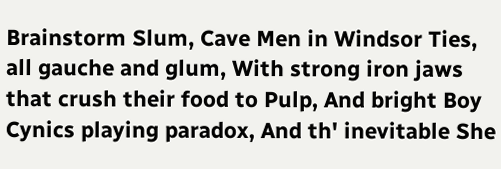Brainstorm Slum, Cave Men in Windsor Ties, all gauche and glum, With strong iron jaws that crush their food to Pulp, And bright Boy Cynics playing paradox, And th' inevitable She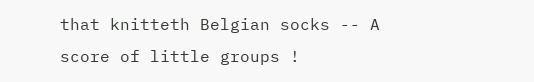that knitteth Belgian socks -- A score of little groups !